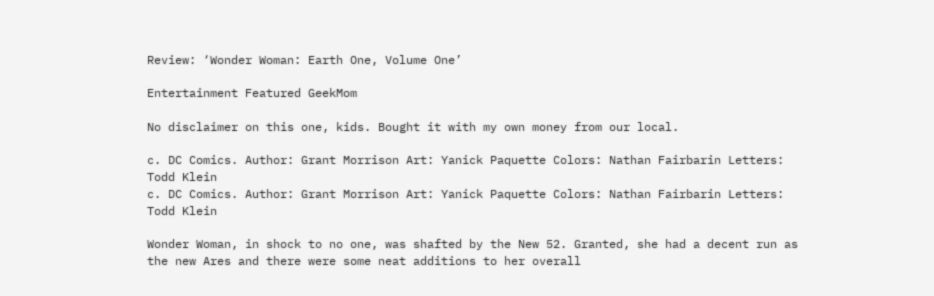Review: ‘Wonder Woman: Earth One, Volume One’

Entertainment Featured GeekMom

No disclaimer on this one, kids. Bought it with my own money from our local.

c. DC Comics. Author: Grant Morrison Art: Yanick Paquette Colors: Nathan Fairbarin Letters: Todd Klein
c. DC Comics. Author: Grant Morrison Art: Yanick Paquette Colors: Nathan Fairbarin Letters: Todd Klein

Wonder Woman, in shock to no one, was shafted by the New 52. Granted, she had a decent run as the new Ares and there were some neat additions to her overall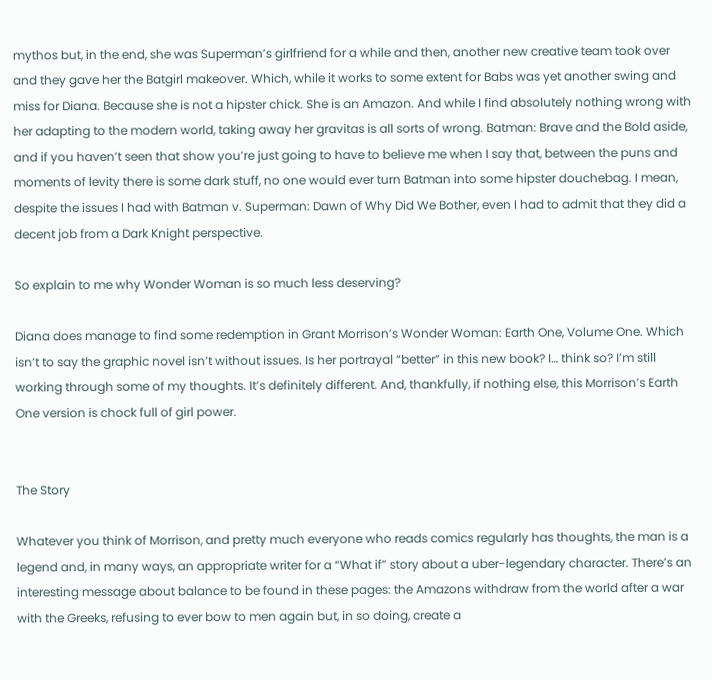mythos but, in the end, she was Superman’s girlfriend for a while and then, another new creative team took over and they gave her the Batgirl makeover. Which, while it works to some extent for Babs was yet another swing and miss for Diana. Because she is not a hipster chick. She is an Amazon. And while I find absolutely nothing wrong with her adapting to the modern world, taking away her gravitas is all sorts of wrong. Batman: Brave and the Bold aside, and if you haven’t seen that show you’re just going to have to believe me when I say that, between the puns and moments of levity there is some dark stuff, no one would ever turn Batman into some hipster douchebag. I mean, despite the issues I had with Batman v. Superman: Dawn of Why Did We Bother, even I had to admit that they did a decent job from a Dark Knight perspective.

So explain to me why Wonder Woman is so much less deserving?

Diana does manage to find some redemption in Grant Morrison’s Wonder Woman: Earth One, Volume One. Which isn’t to say the graphic novel isn’t without issues. Is her portrayal “better” in this new book? I… think so? I’m still working through some of my thoughts. It’s definitely different. And, thankfully, if nothing else, this Morrison’s Earth One version is chock full of girl power.


The Story

Whatever you think of Morrison, and pretty much everyone who reads comics regularly has thoughts, the man is a legend and, in many ways, an appropriate writer for a “What if” story about a uber-legendary character. There’s an interesting message about balance to be found in these pages: the Amazons withdraw from the world after a war with the Greeks, refusing to ever bow to men again but, in so doing, create a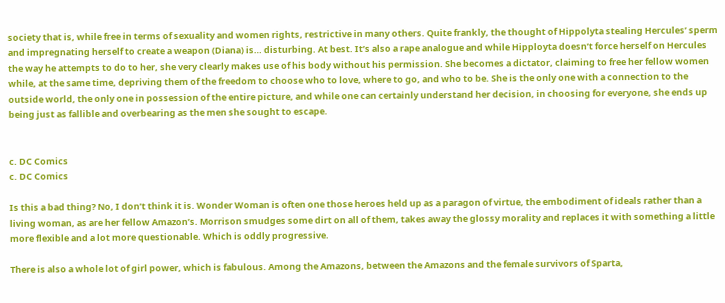society that is, while free in terms of sexuality and women rights, restrictive in many others. Quite frankly, the thought of Hippolyta stealing Hercules’ sperm and impregnating herself to create a weapon (Diana) is… disturbing. At best. It’s also a rape analogue and while Hipployta doesn’t force herself on Hercules the way he attempts to do to her, she very clearly makes use of his body without his permission. She becomes a dictator, claiming to free her fellow women while, at the same time, depriving them of the freedom to choose who to love, where to go, and who to be. She is the only one with a connection to the outside world, the only one in possession of the entire picture, and while one can certainly understand her decision, in choosing for everyone, she ends up being just as fallible and overbearing as the men she sought to escape.


c. DC Comics
c. DC Comics

Is this a bad thing? No, I don’t think it is. Wonder Woman is often one those heroes held up as a paragon of virtue, the embodiment of ideals rather than a living woman, as are her fellow Amazon’s. Morrison smudges some dirt on all of them, takes away the glossy morality and replaces it with something a little more flexible and a lot more questionable. Which is oddly progressive.

There is also a whole lot of girl power, which is fabulous. Among the Amazons, between the Amazons and the female survivors of Sparta,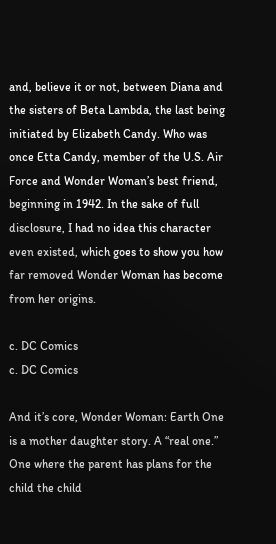and, believe it or not, between Diana and the sisters of Beta Lambda, the last being initiated by Elizabeth Candy. Who was once Etta Candy, member of the U.S. Air Force and Wonder Woman’s best friend, beginning in 1942. In the sake of full disclosure, I had no idea this character even existed, which goes to show you how far removed Wonder Woman has become from her origins.

c. DC Comics
c. DC Comics

And it’s core, Wonder Woman: Earth One is a mother daughter story. A “real one.” One where the parent has plans for the child the child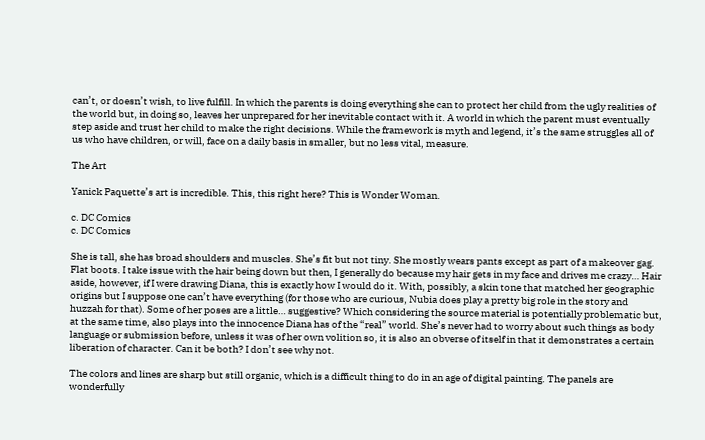can’t, or doesn’t wish, to live fulfill. In which the parents is doing everything she can to protect her child from the ugly realities of the world but, in doing so, leaves her unprepared for her inevitable contact with it. A world in which the parent must eventually step aside and trust her child to make the right decisions. While the framework is myth and legend, it’s the same struggles all of us who have children, or will, face on a daily basis in smaller, but no less vital, measure.

The Art

Yanick Paquette’s art is incredible. This, this right here? This is Wonder Woman.

c. DC Comics
c. DC Comics

She is tall, she has broad shoulders and muscles. She’s fit but not tiny. She mostly wears pants except as part of a makeover gag. Flat boots. I take issue with the hair being down but then, I generally do because my hair gets in my face and drives me crazy… Hair aside, however, if I were drawing Diana, this is exactly how I would do it. With, possibly, a skin tone that matched her geographic origins but I suppose one can’t have everything (for those who are curious, Nubia does play a pretty big role in the story and huzzah for that). Some of her poses are a little… suggestive? Which considering the source material is potentially problematic but, at the same time, also plays into the innocence Diana has of the “real” world. She’s never had to worry about such things as body language or submission before, unless it was of her own volition so, it is also an obverse of itself in that it demonstrates a certain liberation of character. Can it be both? I don’t see why not.

The colors and lines are sharp but still organic, which is a difficult thing to do in an age of digital painting. The panels are wonderfully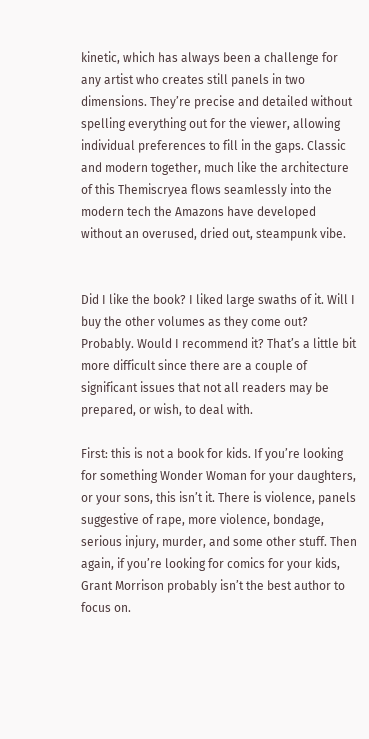kinetic, which has always been a challenge for any artist who creates still panels in two dimensions. They’re precise and detailed without spelling everything out for the viewer, allowing individual preferences to fill in the gaps. Classic and modern together, much like the architecture of this Themiscryea flows seamlessly into the modern tech the Amazons have developed without an overused, dried out, steampunk vibe.


Did I like the book? I liked large swaths of it. Will I buy the other volumes as they come out? Probably. Would I recommend it? That’s a little bit more difficult since there are a couple of significant issues that not all readers may be prepared, or wish, to deal with.

First: this is not a book for kids. If you’re looking for something Wonder Woman for your daughters, or your sons, this isn’t it. There is violence, panels suggestive of rape, more violence, bondage, serious injury, murder, and some other stuff. Then again, if you’re looking for comics for your kids, Grant Morrison probably isn’t the best author to focus on.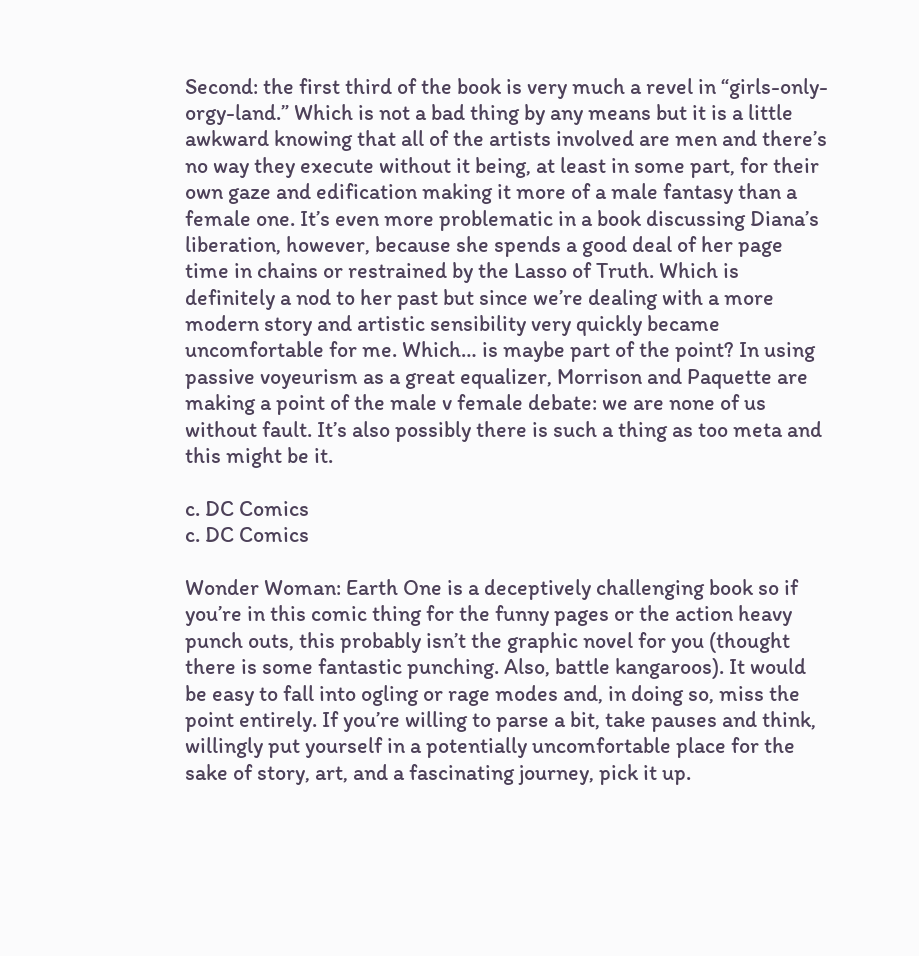Second: the first third of the book is very much a revel in “girls-only-orgy-land.” Which is not a bad thing by any means but it is a little awkward knowing that all of the artists involved are men and there’s no way they execute without it being, at least in some part, for their own gaze and edification making it more of a male fantasy than a female one. It’s even more problematic in a book discussing Diana’s liberation, however, because she spends a good deal of her page time in chains or restrained by the Lasso of Truth. Which is definitely a nod to her past but since we’re dealing with a more modern story and artistic sensibility very quickly became uncomfortable for me. Which… is maybe part of the point? In using passive voyeurism as a great equalizer, Morrison and Paquette are making a point of the male v female debate: we are none of us without fault. It’s also possibly there is such a thing as too meta and this might be it.

c. DC Comics
c. DC Comics

Wonder Woman: Earth One is a deceptively challenging book so if you’re in this comic thing for the funny pages or the action heavy punch outs, this probably isn’t the graphic novel for you (thought there is some fantastic punching. Also, battle kangaroos). It would be easy to fall into ogling or rage modes and, in doing so, miss the point entirely. If you’re willing to parse a bit, take pauses and think, willingly put yourself in a potentially uncomfortable place for the sake of story, art, and a fascinating journey, pick it up.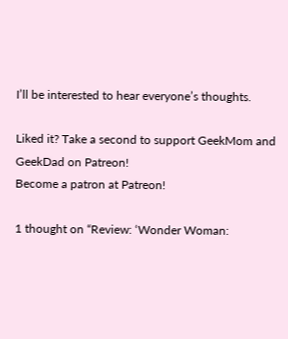I’ll be interested to hear everyone’s thoughts.

Liked it? Take a second to support GeekMom and GeekDad on Patreon!
Become a patron at Patreon!

1 thought on “Review: ‘Wonder Woman: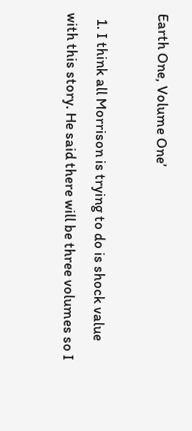Earth One, Volume One’

  1. I think all Morrison is trying to do is shock value with this story. He said there will be three volumes so I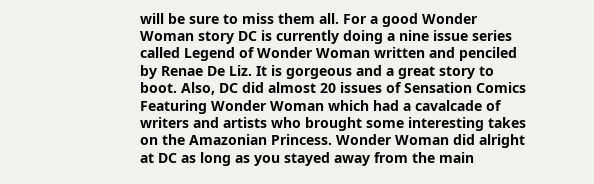will be sure to miss them all. For a good Wonder Woman story DC is currently doing a nine issue series called Legend of Wonder Woman written and penciled by Renae De Liz. It is gorgeous and a great story to boot. Also, DC did almost 20 issues of Sensation Comics Featuring Wonder Woman which had a cavalcade of writers and artists who brought some interesting takes on the Amazonian Princess. Wonder Woman did alright at DC as long as you stayed away from the main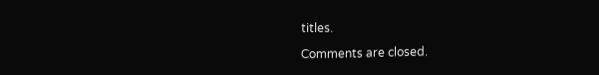titles.

Comments are closed.